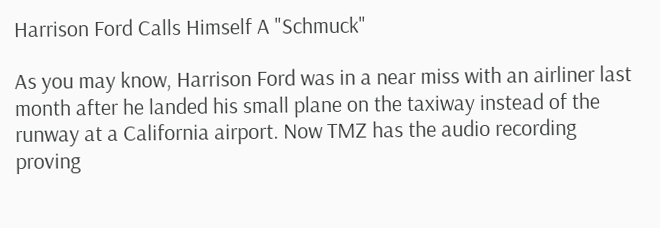Harrison Ford Calls Himself A "Schmuck"

As you may know, Harrison Ford was in a near miss with an airliner last month after he landed his small plane on the taxiway instead of the runway at a California airport. Now TMZ has the audio recording proving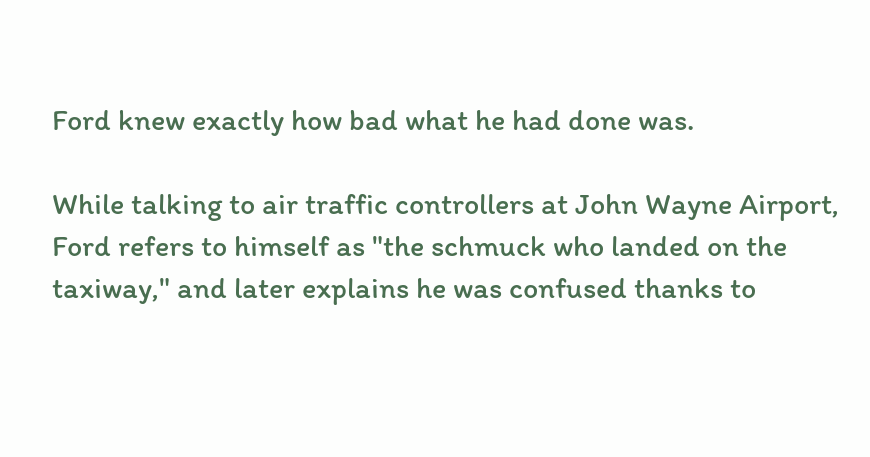Ford knew exactly how bad what he had done was.

While talking to air traffic controllers at John Wayne Airport, Ford refers to himself as "the schmuck who landed on the taxiway," and later explains he was confused thanks to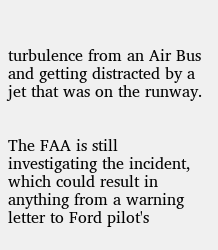turbulence from an Air Bus and getting distracted by a jet that was on the runway.


The FAA is still investigating the incident, which could result in anything from a warning letter to Ford pilot's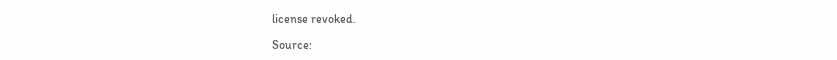license revoked.

Source: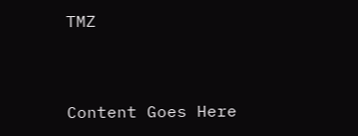TMZ


Content Goes Here